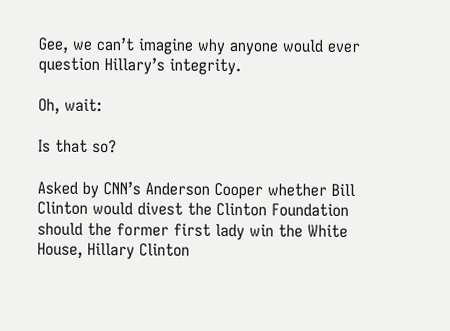Gee, we can’t imagine why anyone would ever question Hillary’s integrity.

Oh, wait:

Is that so?

Asked by CNN’s Anderson Cooper whether Bill Clinton would divest the Clinton Foundation should the former first lady win the White House, Hillary Clinton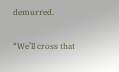demurred.

“We’ll cross that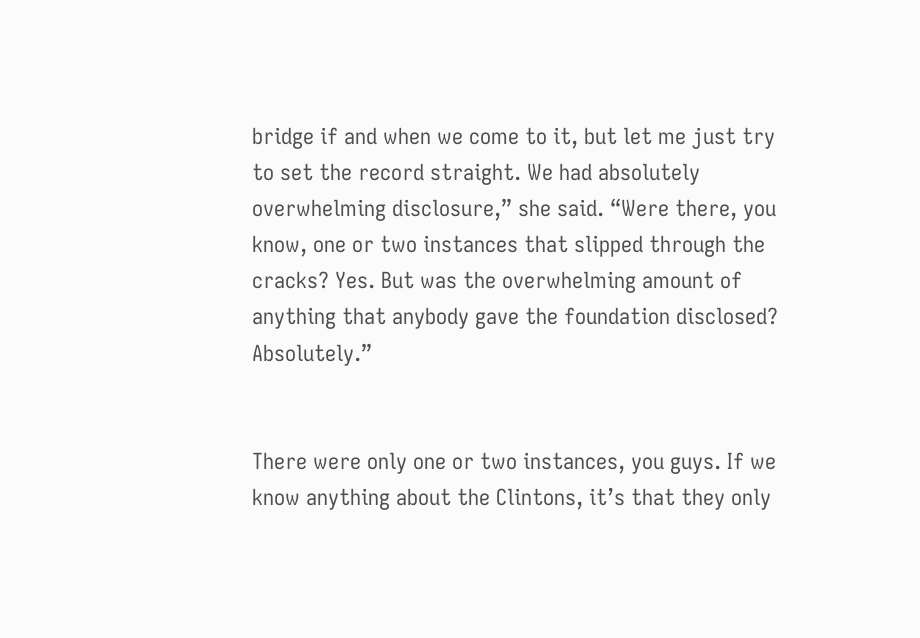bridge if and when we come to it, but let me just try to set the record straight. We had absolutely overwhelming disclosure,” she said. “Were there, you know, one or two instances that slipped through the cracks? Yes. But was the overwhelming amount of anything that anybody gave the foundation disclosed? Absolutely.”


There were only one or two instances, you guys. If we know anything about the Clintons, it’s that they only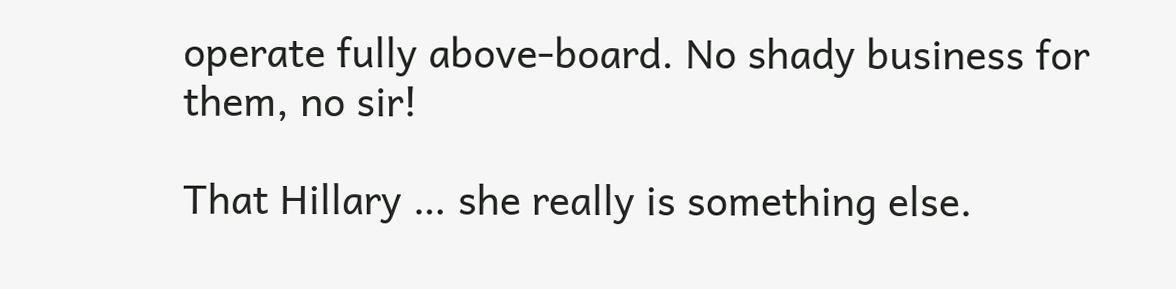operate fully above-board. No shady business for them, no sir!

That Hillary … she really is something else.